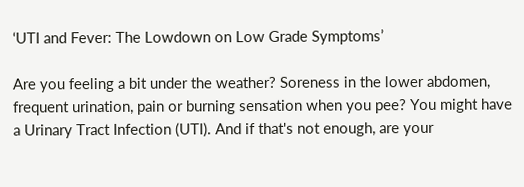‘UTI and Fever: The Lowdown on Low Grade Symptoms’

Are you feeling a bit under the weather? Soreness in the lower abdomen, frequent urination, pain or burning sensation when you pee? You might have a Urinary Tract Infection (UTI). And if that's not enough, are your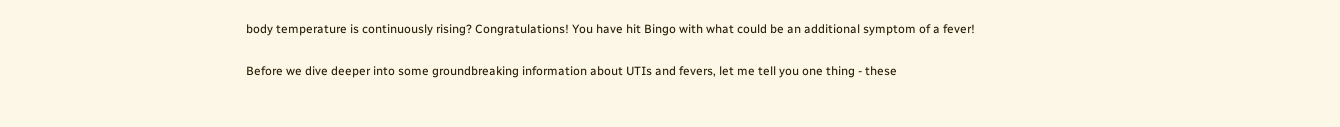body temperature is continuously rising? Congratulations! You have hit Bingo with what could be an additional symptom of a fever!

Before we dive deeper into some groundbreaking information about UTIs and fevers, let me tell you one thing - these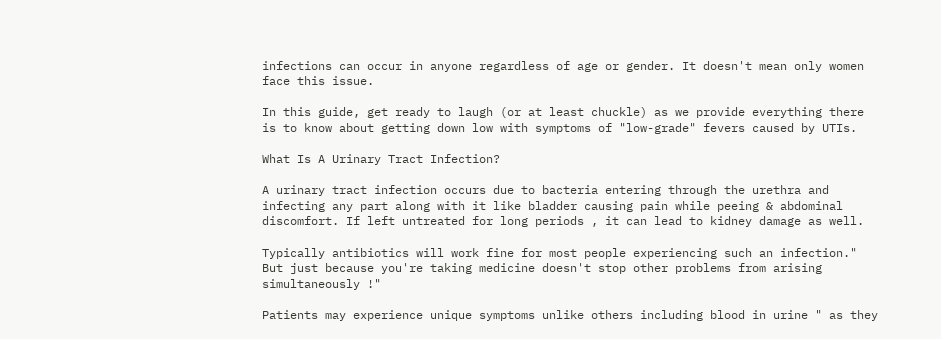infections can occur in anyone regardless of age or gender. It doesn't mean only women face this issue.

In this guide, get ready to laugh (or at least chuckle) as we provide everything there is to know about getting down low with symptoms of "low-grade" fevers caused by UTIs.

What Is A Urinary Tract Infection?

A urinary tract infection occurs due to bacteria entering through the urethra and infecting any part along with it like bladder causing pain while peeing & abdominal discomfort. If left untreated for long periods , it can lead to kidney damage as well.

Typically antibiotics will work fine for most people experiencing such an infection." But just because you're taking medicine doesn't stop other problems from arising simultaneously !"

Patients may experience unique symptoms unlike others including blood in urine " as they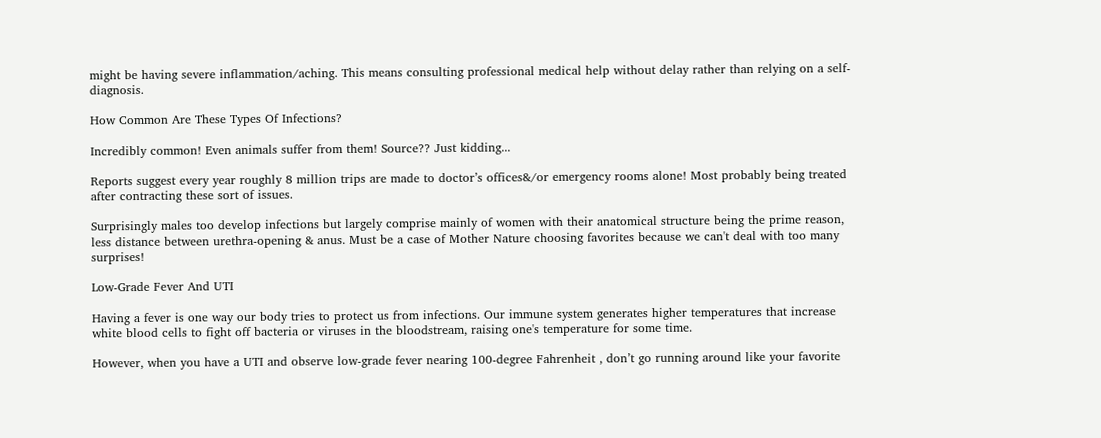might be having severe inflammation/aching. This means consulting professional medical help without delay rather than relying on a self-diagnosis.

How Common Are These Types Of Infections?

Incredibly common! Even animals suffer from them! Source?? Just kidding...

Reports suggest every year roughly 8 million trips are made to doctor’s offices&/or emergency rooms alone! Most probably being treated after contracting these sort of issues.

Surprisingly males too develop infections but largely comprise mainly of women with their anatomical structure being the prime reason, less distance between urethra-opening & anus. Must be a case of Mother Nature choosing favorites because we can't deal with too many surprises!

Low-Grade Fever And UTI

Having a fever is one way our body tries to protect us from infections. Our immune system generates higher temperatures that increase white blood cells to fight off bacteria or viruses in the bloodstream, raising one's temperature for some time.

However, when you have a UTI and observe low-grade fever nearing 100-degree Fahrenheit , don’t go running around like your favorite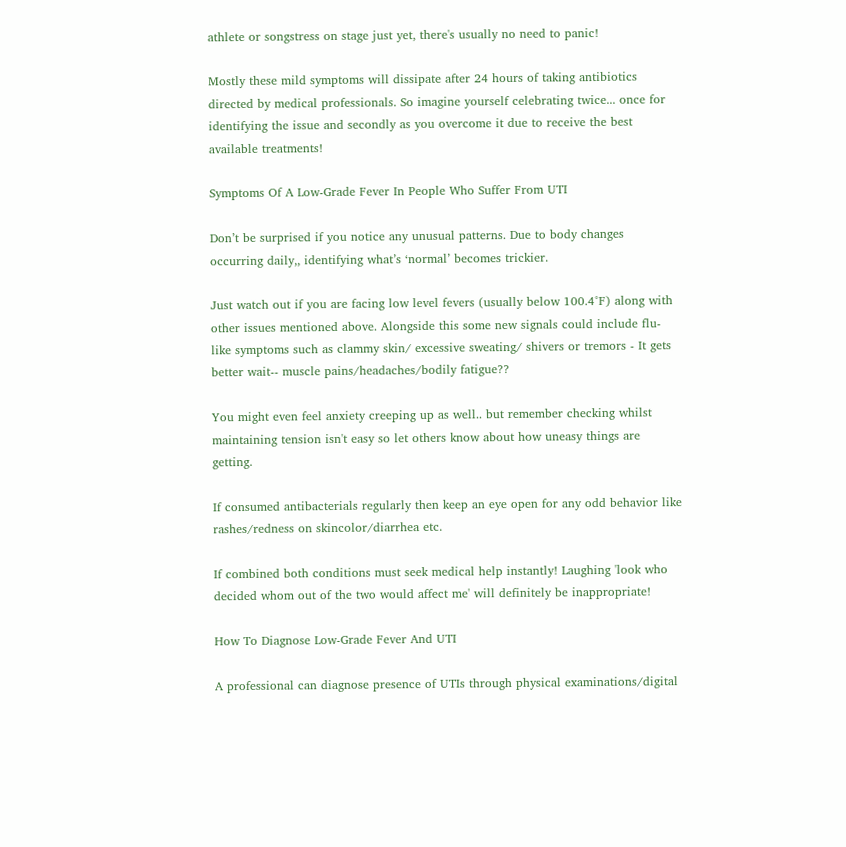athlete or songstress on stage just yet, there's usually no need to panic!

Mostly these mild symptoms will dissipate after 24 hours of taking antibiotics directed by medical professionals. So imagine yourself celebrating twice... once for identifying the issue and secondly as you overcome it due to receive the best available treatments!

Symptoms Of A Low-Grade Fever In People Who Suffer From UTI

Don’t be surprised if you notice any unusual patterns. Due to body changes occurring daily,, identifying what’s ‘normal’ becomes trickier.

Just watch out if you are facing low level fevers (usually below 100.4°F) along with other issues mentioned above. Alongside this some new signals could include flu-like symptoms such as clammy skin/ excessive sweating/ shivers or tremors - It gets better wait-- muscle pains/headaches/bodily fatigue??

You might even feel anxiety creeping up as well.. but remember checking whilst maintaining tension isn't easy so let others know about how uneasy things are getting.

If consumed antibacterials regularly then keep an eye open for any odd behavior like rashes/redness on skincolor/diarrhea etc.

If combined both conditions must seek medical help instantly! Laughing 'look who decided whom out of the two would affect me' will definitely be inappropriate!

How To Diagnose Low-Grade Fever And UTI

A professional can diagnose presence of UTIs through physical examinations/digital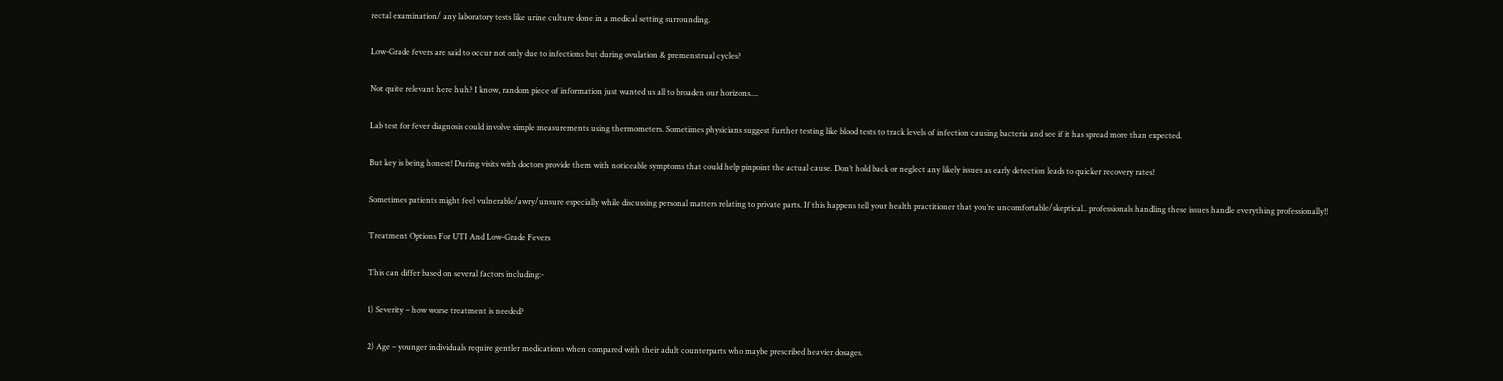rectal examination/ any laboratory tests like urine culture done in a medical setting surrounding.

Low-Grade fevers are said to occur not only due to infections but during ovulation & premenstrual cycles?

Not quite relevant here huh? I know, random piece of information just wanted us all to broaden our horizons....

Lab test for fever diagnosis could involve simple measurements using thermometers. Sometimes physicians suggest further testing like blood tests to track levels of infection causing bacteria and see if it has spread more than expected.

But key is being honest! During visits with doctors provide them with noticeable symptoms that could help pinpoint the actual cause. Don’t hold back or neglect any likely issues as early detection leads to quicker recovery rates!

Sometimes patients might feel vulnerable/awry/unsure especially while discussing personal matters relating to private parts. If this happens tell your health practitioner that you’re uncomfortable/skeptical.. professionals handling these issues handle everything professionally!!

Treatment Options For UTI And Low-Grade Fevers

This can differ based on several factors including:-

1) Severity – how worse treatment is needed?

2) Age – younger individuals require gentler medications when compared with their adult counterparts who maybe prescribed heavier dosages.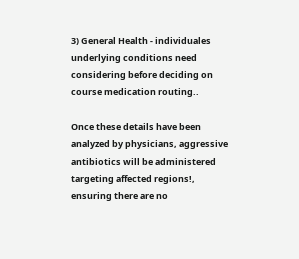3) General Health - individuales underlying conditions need considering before deciding on course medication routing..

Once these details have been analyzed by physicians, aggressive antibiotics will be administered targeting affected regions!, ensuring there are no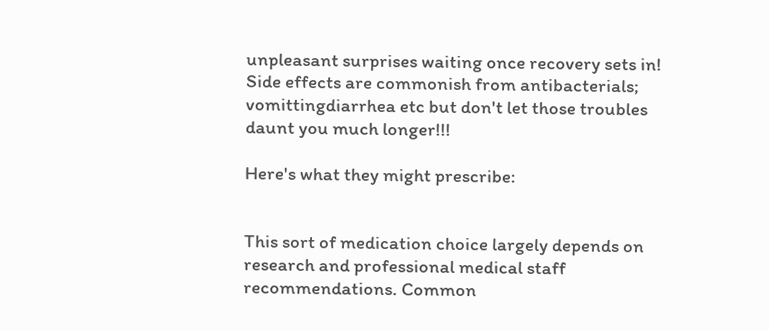unpleasant surprises waiting once recovery sets in! Side effects are commonish from antibacterials; vomittingdiarrhea etc but don't let those troubles daunt you much longer!!!

Here's what they might prescribe:


This sort of medication choice largely depends on research and professional medical staff recommendations. Common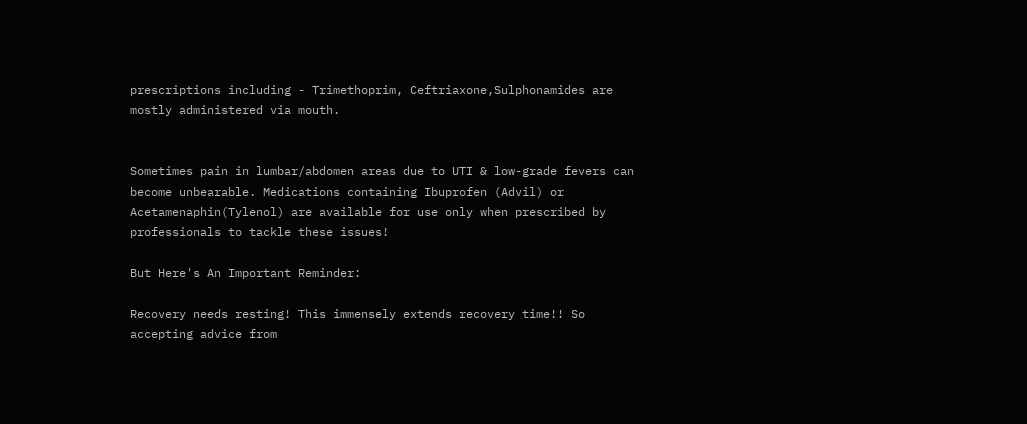prescriptions including - Trimethoprim, Ceftriaxone,Sulphonamides are mostly administered via mouth.


Sometimes pain in lumbar/abdomen areas due to UTI & low-grade fevers can become unbearable. Medications containing Ibuprofen (Advil) or Acetamenaphin(Tylenol) are available for use only when prescribed by professionals to tackle these issues!

But Here's An Important Reminder:

Recovery needs resting! This immensely extends recovery time!! So accepting advice from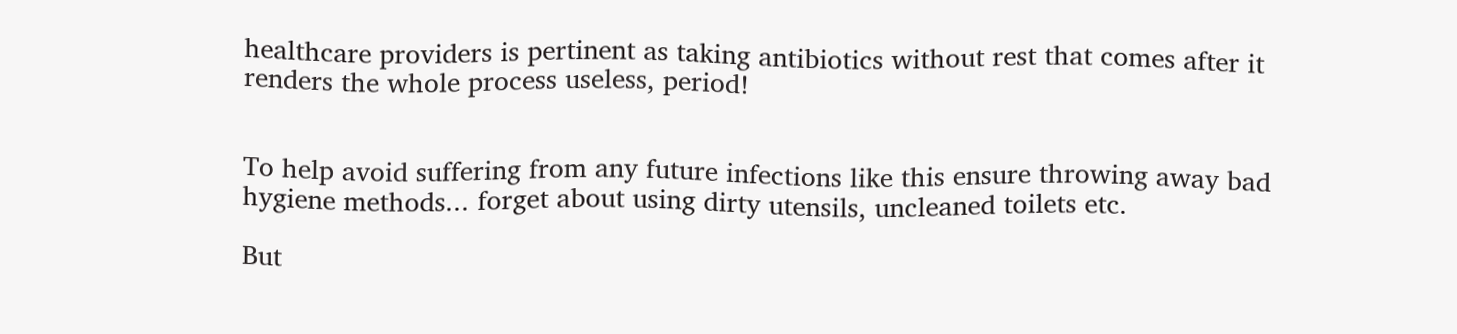healthcare providers is pertinent as taking antibiotics without rest that comes after it renders the whole process useless, period!


To help avoid suffering from any future infections like this ensure throwing away bad hygiene methods... forget about using dirty utensils, uncleaned toilets etc.

But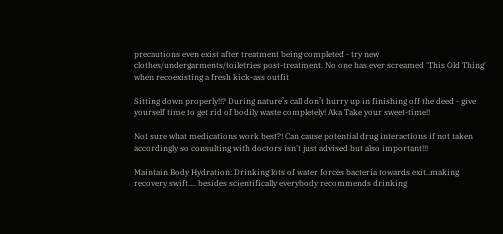precautions even exist after treatment being completed - try new clothes/undergarments/toiletries post-treatment. No one has ever screamed 'This Old Thing' when recoexisting a fresh kick-ass outfit

Sitting down properly!!? During nature’s call don’t hurry up in finishing off the deed - give yourself time to get rid of bodily waste completely! Aka Take your sweet-time!!

Not sure what medications work best?! Can cause potential drug interactions if not taken accordingly so consulting with doctors isn't just advised but also important!!!

Maintain Body Hydration: Drinking lots of water forces bacteria towards exit..making recovery swift.... besides scientifically everybody recommends drinking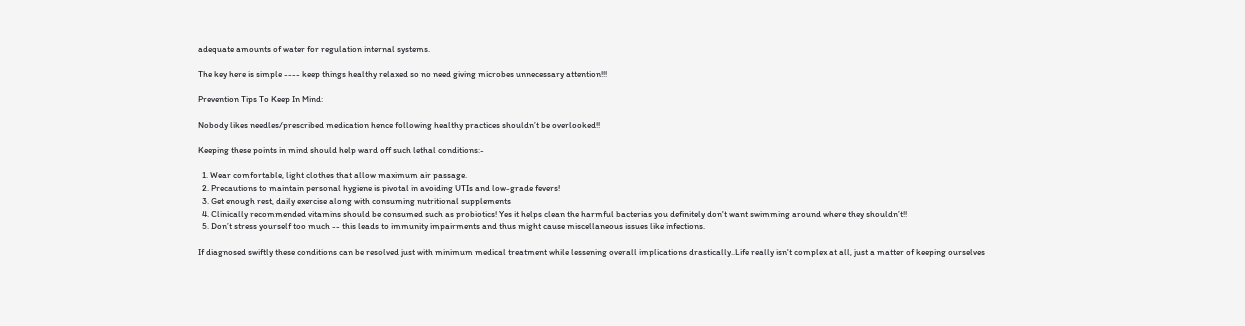adequate amounts of water for regulation internal systems.

The key here is simple ---- keep things healthy relaxed so no need giving microbes unnecessary attention!!!

Prevention Tips To Keep In Mind:

Nobody likes needles/prescribed medication hence following healthy practices shouldn’t be overlooked!!

Keeping these points in mind should help ward off such lethal conditions:-

  1. Wear comfortable, light clothes that allow maximum air passage.
  2. Precautions to maintain personal hygiene is pivotal in avoiding UTIs and low-grade fevers!
  3. Get enough rest, daily exercise along with consuming nutritional supplements
  4. Clinically recommended vitamins should be consumed such as probiotics! Yes it helps clean the harmful bacterias you definitely don't want swimming around where they shouldn’t!!
  5. Don’t stress yourself too much -- this leads to immunity impairments and thus might cause miscellaneous issues like infections.

If diagnosed swiftly these conditions can be resolved just with minimum medical treatment while lessening overall implications drastically..Life really isn't complex at all, just a matter of keeping ourselves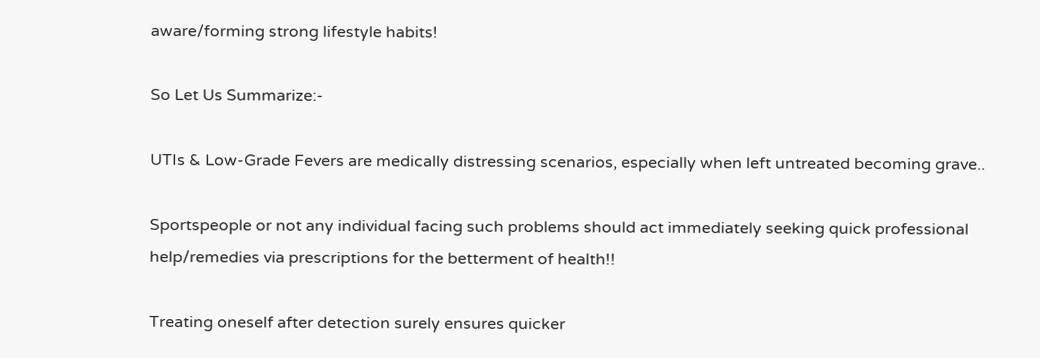aware/forming strong lifestyle habits!

So Let Us Summarize:-

UTIs & Low-Grade Fevers are medically distressing scenarios, especially when left untreated becoming grave..

Sportspeople or not any individual facing such problems should act immediately seeking quick professional help/remedies via prescriptions for the betterment of health!!

Treating oneself after detection surely ensures quicker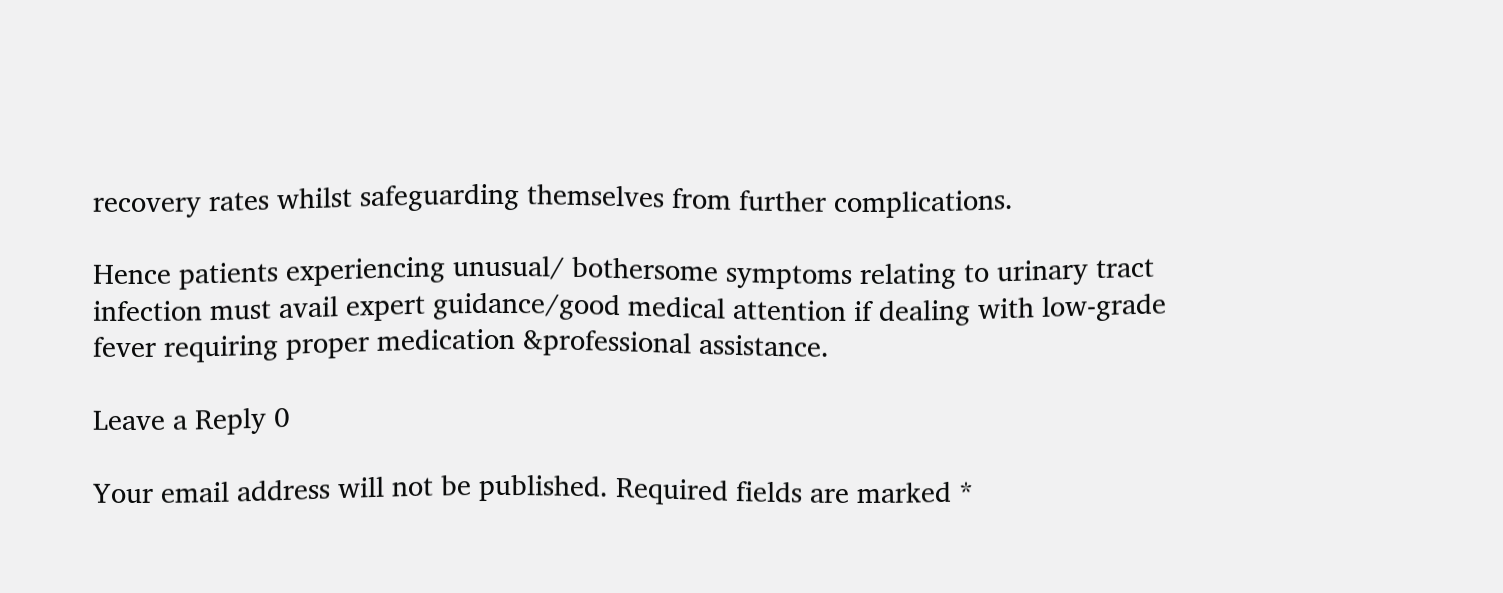recovery rates whilst safeguarding themselves from further complications.

Hence patients experiencing unusual/ bothersome symptoms relating to urinary tract infection must avail expert guidance/good medical attention if dealing with low-grade fever requiring proper medication &professional assistance.

Leave a Reply 0

Your email address will not be published. Required fields are marked *